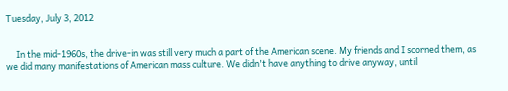Tuesday, July 3, 2012


     In the mid-1960s, the drive-in was still very much a part of the American scene. My friends and I scorned them, as we did many manifestations of American mass culture. We didn't have anything to drive anyway, until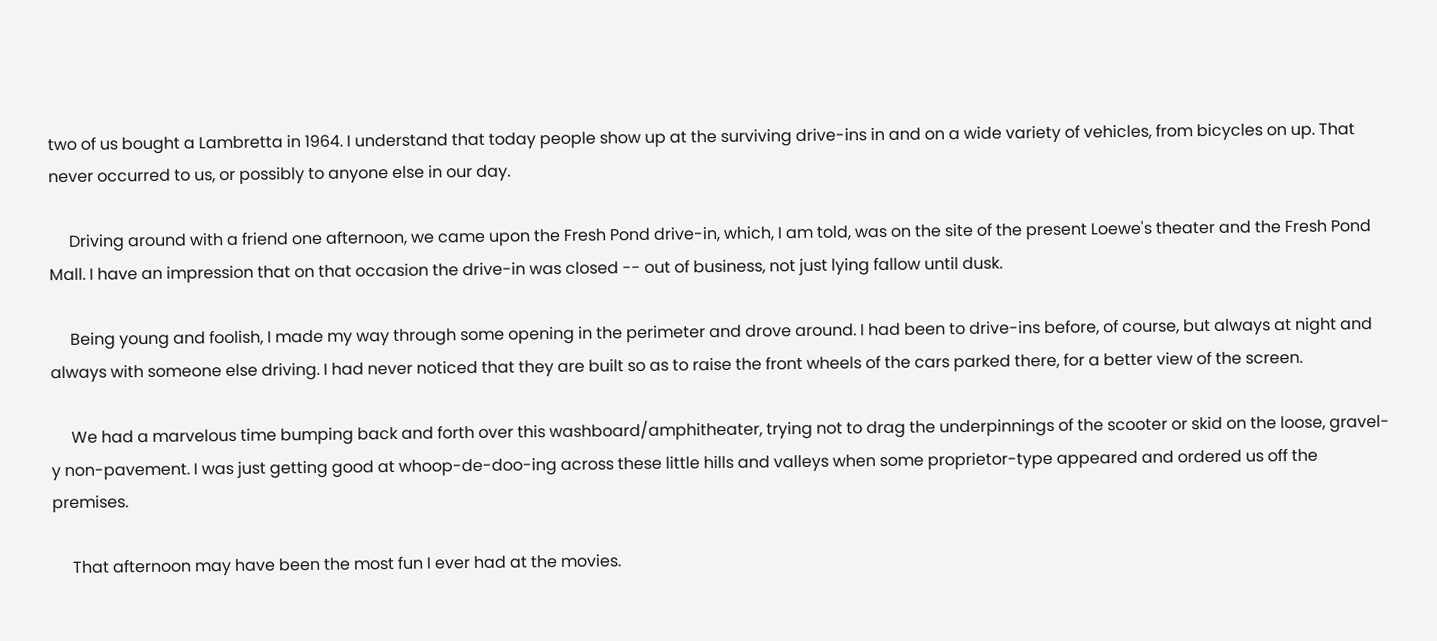two of us bought a Lambretta in 1964. I understand that today people show up at the surviving drive-ins in and on a wide variety of vehicles, from bicycles on up. That never occurred to us, or possibly to anyone else in our day.

     Driving around with a friend one afternoon, we came upon the Fresh Pond drive-in, which, I am told, was on the site of the present Loewe's theater and the Fresh Pond Mall. I have an impression that on that occasion the drive-in was closed -- out of business, not just lying fallow until dusk.

     Being young and foolish, I made my way through some opening in the perimeter and drove around. I had been to drive-ins before, of course, but always at night and always with someone else driving. I had never noticed that they are built so as to raise the front wheels of the cars parked there, for a better view of the screen.

     We had a marvelous time bumping back and forth over this washboard/amphitheater, trying not to drag the underpinnings of the scooter or skid on the loose, gravel-y non-pavement. I was just getting good at whoop-de-doo-ing across these little hills and valleys when some proprietor-type appeared and ordered us off the premises.

     That afternoon may have been the most fun I ever had at the movies.